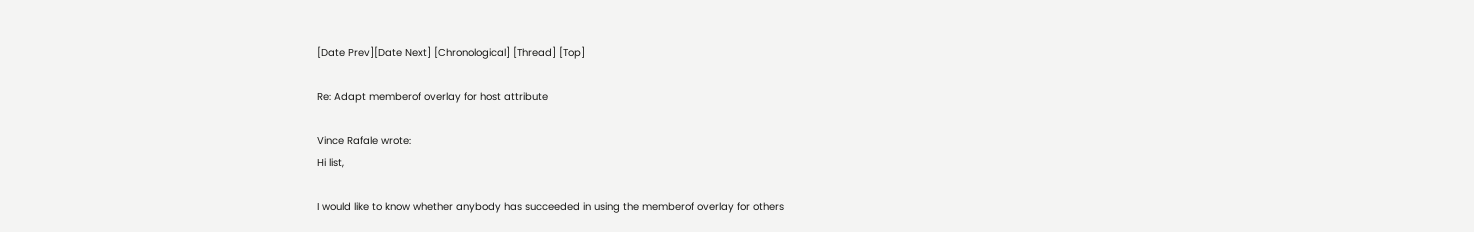[Date Prev][Date Next] [Chronological] [Thread] [Top]

Re: Adapt memberof overlay for host attribute

Vince Rafale wrote:
Hi list,

I would like to know whether anybody has succeeded in using the memberof overlay for others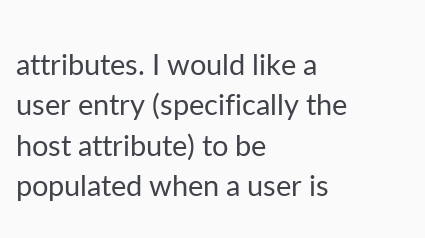attributes. I would like a user entry (specifically the host attribute) to be populated when a user is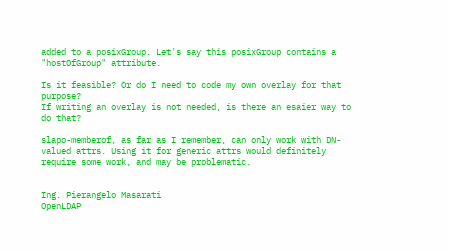added to a posixGroup. Let's say this posixGroup contains a "hostOfGroup" attribute.

Is it feasible? Or do I need to code my own overlay for that purpose?
If writing an overlay is not needed, is there an esaier way to do that?

slapo-memberof, as far as I remember, can only work with DN-valued attrs. Using it for generic attrs would definitely require some work, and may be problematic.


Ing. Pierangelo Masarati
OpenLDAP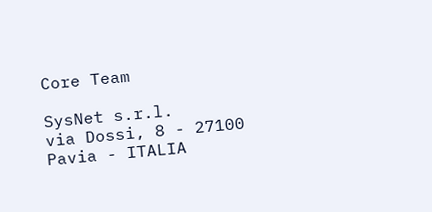Core Team

SysNet s.r.l.
via Dossi, 8 - 27100 Pavia - ITALIA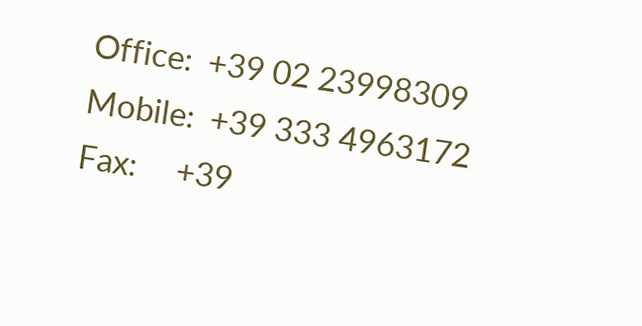Office:  +39 02 23998309
Mobile:  +39 333 4963172
Fax:     +39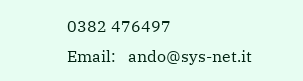0382 476497
Email:   ando@sys-net.it